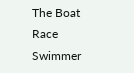The Boat Race Swimmer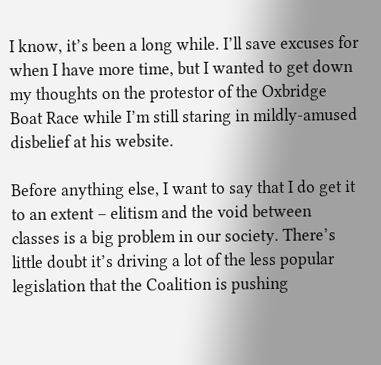I know, it’s been a long while. I’ll save excuses for when I have more time, but I wanted to get down my thoughts on the protestor of the Oxbridge Boat Race while I’m still staring in mildly-amused disbelief at his website.

Before anything else, I want to say that I do get it to an extent – elitism and the void between classes is a big problem in our society. There’s little doubt it’s driving a lot of the less popular legislation that the Coalition is pushing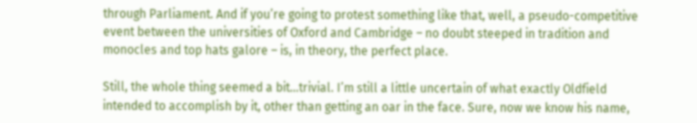through Parliament. And if you’re going to protest something like that, well, a pseudo-competitive event between the universities of Oxford and Cambridge – no doubt steeped in tradition and monocles and top hats galore – is, in theory, the perfect place.

Still, the whole thing seemed a bit…trivial. I’m still a little uncertain of what exactly Oldfield intended to accomplish by it, other than getting an oar in the face. Sure, now we know his name,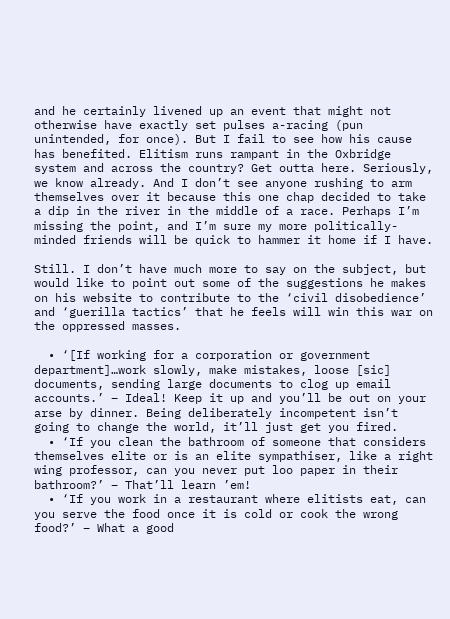and he certainly livened up an event that might not otherwise have exactly set pulses a-racing (pun unintended, for once). But I fail to see how his cause has benefited. Elitism runs rampant in the Oxbridge system and across the country? Get outta here. Seriously, we know already. And I don’t see anyone rushing to arm themselves over it because this one chap decided to take a dip in the river in the middle of a race. Perhaps I’m missing the point, and I’m sure my more politically-minded friends will be quick to hammer it home if I have.

Still. I don’t have much more to say on the subject, but would like to point out some of the suggestions he makes on his website to contribute to the ‘civil disobedience’ and ‘guerilla tactics’ that he feels will win this war on the oppressed masses.

  • ‘[If working for a corporation or government department]…work slowly, make mistakes, loose [sic] documents, sending large documents to clog up email accounts.’ – Ideal! Keep it up and you’ll be out on your arse by dinner. Being deliberately incompetent isn’t going to change the world, it’ll just get you fired.
  • ‘If you clean the bathroom of someone that considers themselves elite or is an elite sympathiser, like a right wing professor, can you never put loo paper in their bathroom?’ – That’ll learn ’em!
  • ‘If you work in a restaurant where elitists eat, can you serve the food once it is cold or cook the wrong food?’ – What a good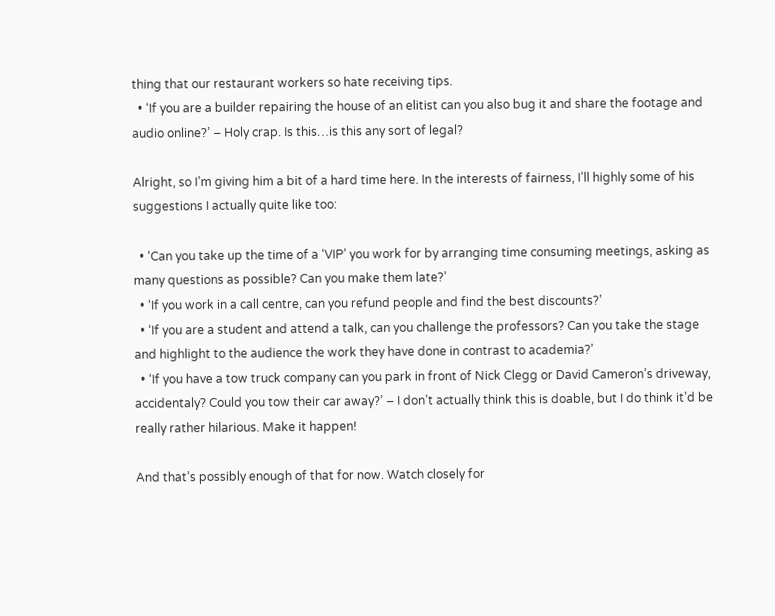thing that our restaurant workers so hate receiving tips.
  • ‘If you are a builder repairing the house of an elitist can you also bug it and share the footage and audio online?’ – Holy crap. Is this…is this any sort of legal?

Alright, so I’m giving him a bit of a hard time here. In the interests of fairness, I’ll highly some of his suggestions I actually quite like too:

  • ‘Can you take up the time of a ‘VIP’ you work for by arranging time consuming meetings, asking as many questions as possible? Can you make them late?’
  • ‘If you work in a call centre, can you refund people and find the best discounts?’
  • ‘If you are a student and attend a talk, can you challenge the professors? Can you take the stage and highlight to the audience the work they have done in contrast to academia?’
  • ‘If you have a tow truck company can you park in front of Nick Clegg or David Cameron’s driveway, accidentaly? Could you tow their car away?’ – I don’t actually think this is doable, but I do think it’d be really rather hilarious. Make it happen!

And that’s possibly enough of that for now. Watch closely for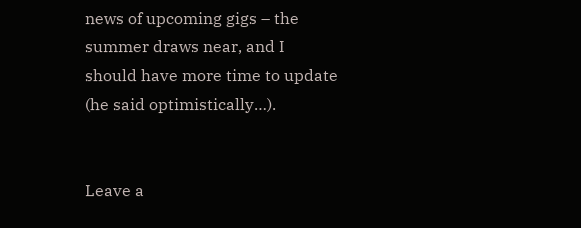news of upcoming gigs – the summer draws near, and I should have more time to update (he said optimistically…).


Leave a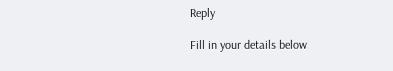Reply

Fill in your details below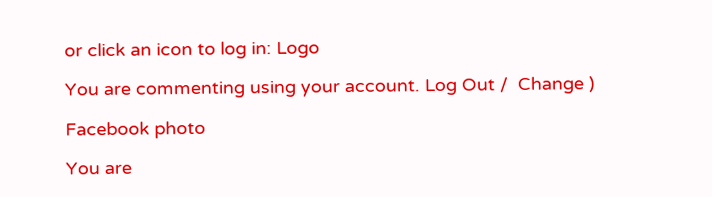or click an icon to log in: Logo

You are commenting using your account. Log Out /  Change )

Facebook photo

You are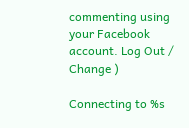commenting using your Facebook account. Log Out /  Change )

Connecting to %s